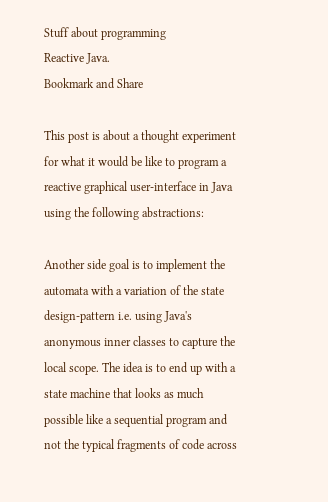Stuff about programming
Reactive Java.
Bookmark and Share

This post is about a thought experiment for what it would be like to program a reactive graphical user-interface in Java using the following abstractions:

Another side goal is to implement the automata with a variation of the state design-pattern i.e. using Java's anonymous inner classes to capture the local scope. The idea is to end up with a state machine that looks as much possible like a sequential program and not the typical fragments of code across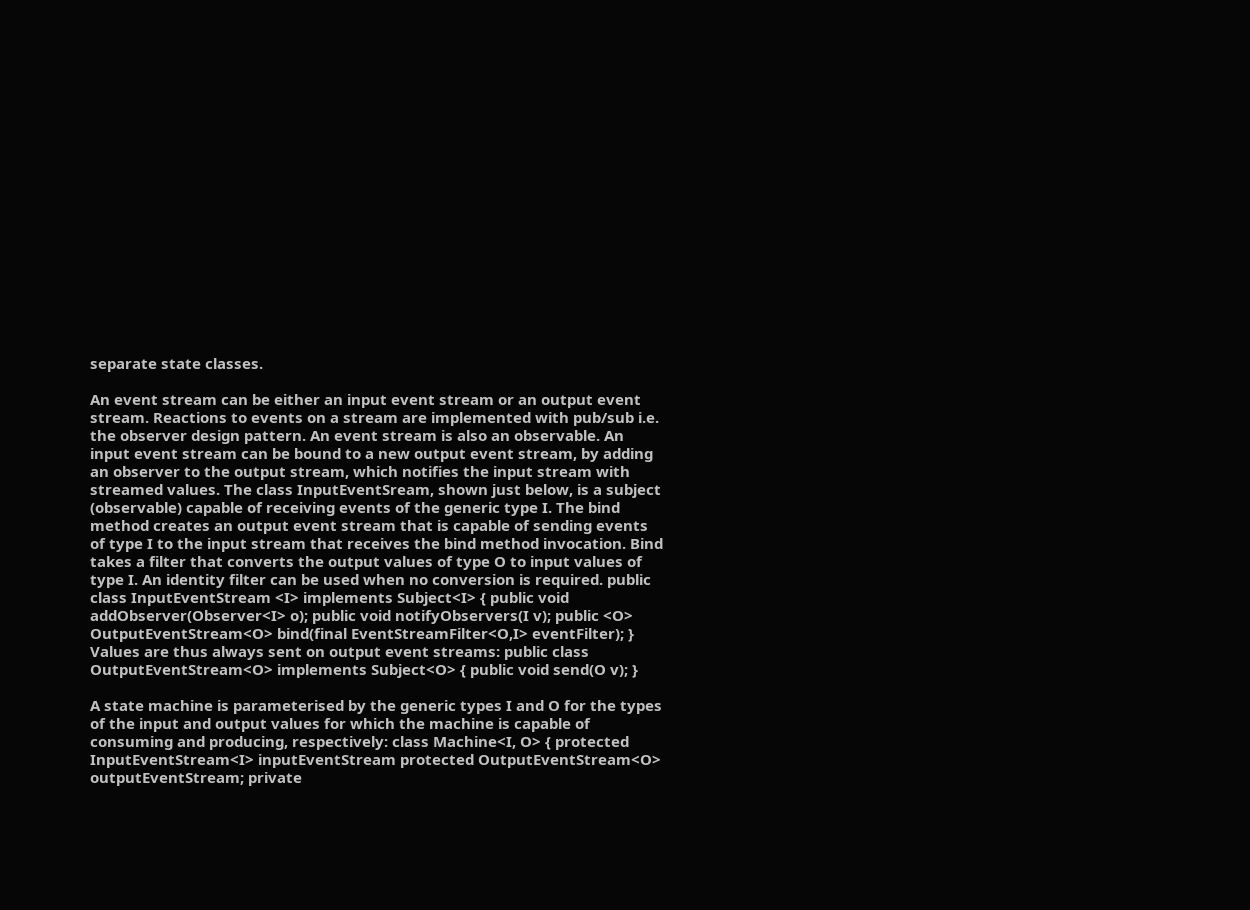separate state classes.

An event stream can be either an input event stream or an output event stream. Reactions to events on a stream are implemented with pub/sub i.e. the observer design pattern. An event stream is also an observable. An input event stream can be bound to a new output event stream, by adding an observer to the output stream, which notifies the input stream with streamed values. The class InputEventSream, shown just below, is a subject (observable) capable of receiving events of the generic type I. The bind method creates an output event stream that is capable of sending events of type I to the input stream that receives the bind method invocation. Bind takes a filter that converts the output values of type O to input values of type I. An identity filter can be used when no conversion is required. public class InputEventStream <I> implements Subject<I> { public void addObserver(Observer<I> o); public void notifyObservers(I v); public <O> OutputEventStream<O> bind(final EventStreamFilter<O,I> eventFilter); } Values are thus always sent on output event streams: public class OutputEventStream<O> implements Subject<O> { public void send(O v); }

A state machine is parameterised by the generic types I and O for the types of the input and output values for which the machine is capable of consuming and producing, respectively: class Machine<I, O> { protected InputEventStream<I> inputEventStream protected OutputEventStream<O> outputEventStream; private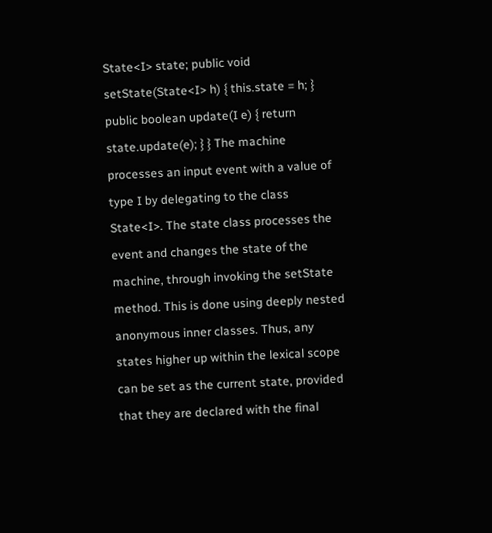State<I> state; public void setState(State<I> h) { this.state = h; } public boolean update(I e) { return state.update(e); } } The machine processes an input event with a value of type I by delegating to the class State<I>. The state class processes the event and changes the state of the machine, through invoking the setState method. This is done using deeply nested anonymous inner classes. Thus, any states higher up within the lexical scope can be set as the current state, provided that they are declared with the final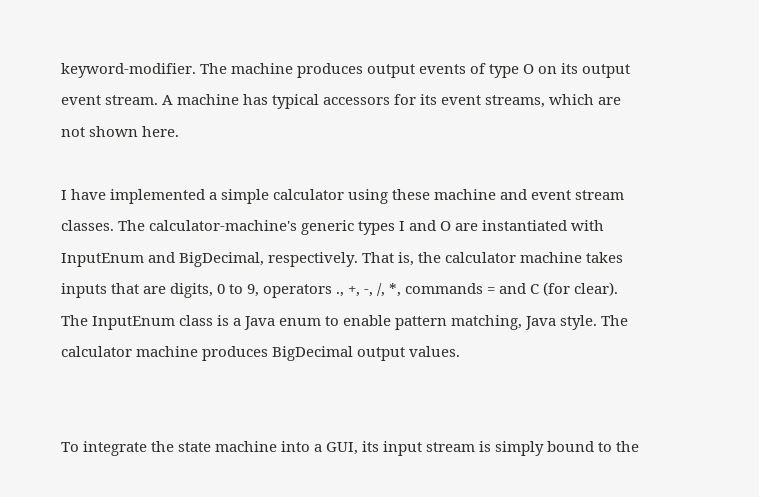keyword-modifier. The machine produces output events of type O on its output event stream. A machine has typical accessors for its event streams, which are not shown here.

I have implemented a simple calculator using these machine and event stream classes. The calculator-machine's generic types I and O are instantiated with InputEnum and BigDecimal, respectively. That is, the calculator machine takes inputs that are digits, 0 to 9, operators ., +, -, /, *, commands = and C (for clear). The InputEnum class is a Java enum to enable pattern matching, Java style. The calculator machine produces BigDecimal output values.


To integrate the state machine into a GUI, its input stream is simply bound to the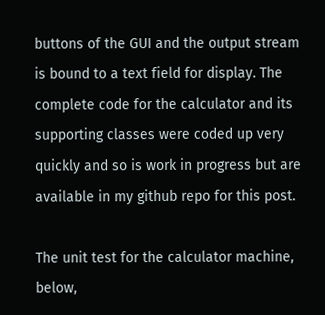buttons of the GUI and the output stream is bound to a text field for display. The complete code for the calculator and its supporting classes were coded up very quickly and so is work in progress but are available in my github repo for this post.

The unit test for the calculator machine, below,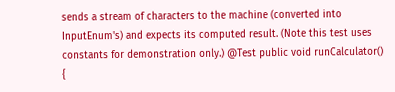sends a stream of characters to the machine (converted into InputEnum's) and expects its computed result. (Note this test uses constants for demonstration only.) @Test public void runCalculator() {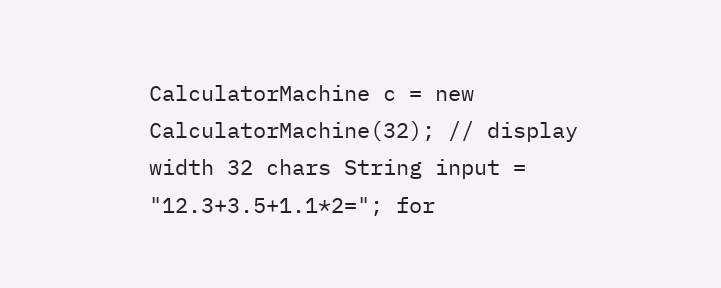CalculatorMachine c = new CalculatorMachine(32); // display width 32 chars String input = "12.3+3.5+1.1*2="; for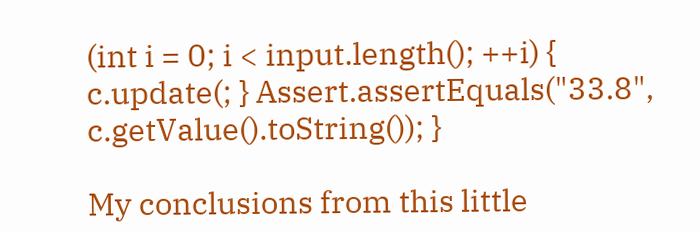(int i = 0; i < input.length(); ++i) { c.update(; } Assert.assertEquals("33.8", c.getValue().toString()); }

My conclusions from this little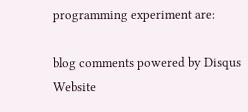programming experiment are:

blog comments powered by Disqus
Website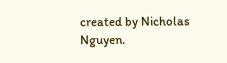created by Nicholas Nguyen.